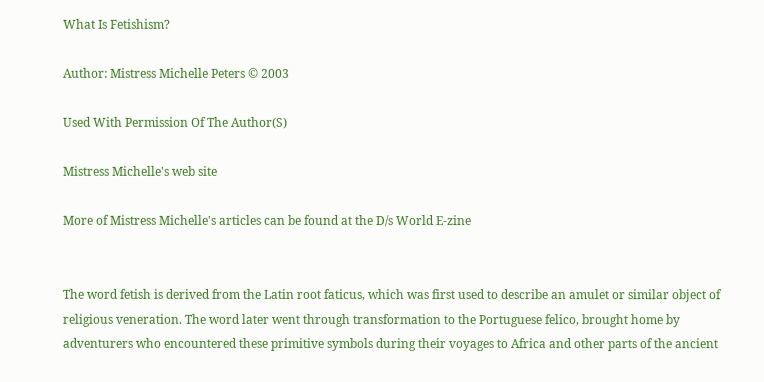What Is Fetishism?

Author: Mistress Michelle Peters © 2003

Used With Permission Of The Author(S)

Mistress Michelle's web site

More of Mistress Michelle's articles can be found at the D/s World E-zine


The word fetish is derived from the Latin root faticus, which was first used to describe an amulet or similar object of religious veneration. The word later went through transformation to the Portuguese felico, brought home by adventurers who encountered these primitive symbols during their voyages to Africa and other parts of the ancient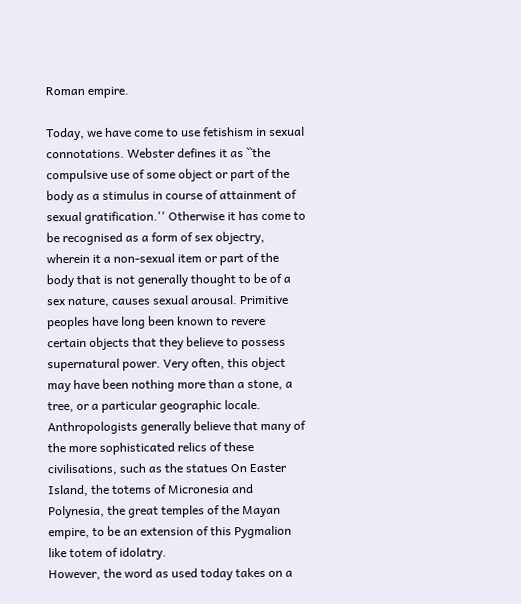Roman empire.

Today, we have come to use fetishism in sexual connotations. Webster defines it as ``the compulsive use of some object or part of the body as a stimulus in course of attainment of sexual gratification.'' Otherwise it has come to be recognised as a form of sex objectry, wherein it a non-sexual item or part of the body that is not generally thought to be of a sex nature, causes sexual arousal. Primitive peoples have long been known to revere certain objects that they believe to possess supernatural power. Very often, this object may have been nothing more than a stone, a tree, or a particular geographic locale. Anthropologists generally believe that many of the more sophisticated relics of these civilisations, such as the statues On Easter Island, the totems of Micronesia and Polynesia, the great temples of the Mayan empire, to be an extension of this Pygmalion like totem of idolatry.
However, the word as used today takes on a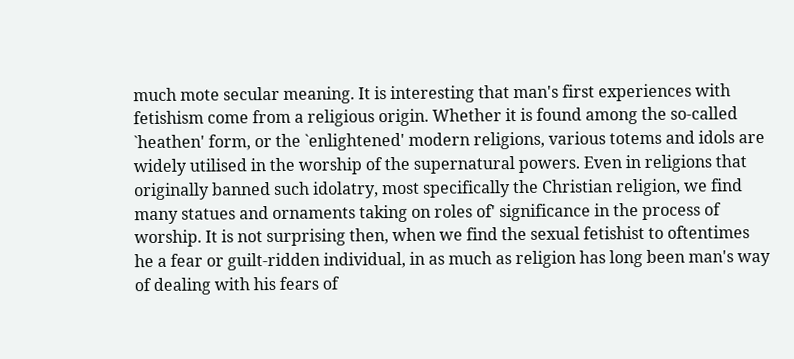much mote secular meaning. It is interesting that man's first experiences with fetishism come from a religious origin. Whether it is found among the so-called `heathen' form, or the `enlightened' modern religions, various totems and idols are widely utilised in the worship of the supernatural powers. Even in religions that originally banned such idolatry, most specifically the Christian religion, we find many statues and ornaments taking on roles of' significance in the process of worship. It is not surprising then, when we find the sexual fetishist to oftentimes he a fear or guilt-ridden individual, in as much as religion has long been man's way of dealing with his fears of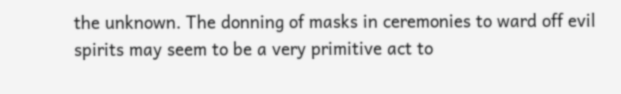the unknown. The donning of masks in ceremonies to ward off evil spirits may seem to be a very primitive act to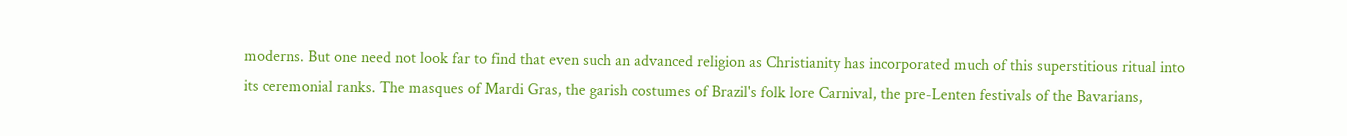moderns. But one need not look far to find that even such an advanced religion as Christianity has incorporated much of this superstitious ritual into its ceremonial ranks. The masques of Mardi Gras, the garish costumes of Brazil's folk lore Carnival, the pre-Lenten festivals of the Bavarians,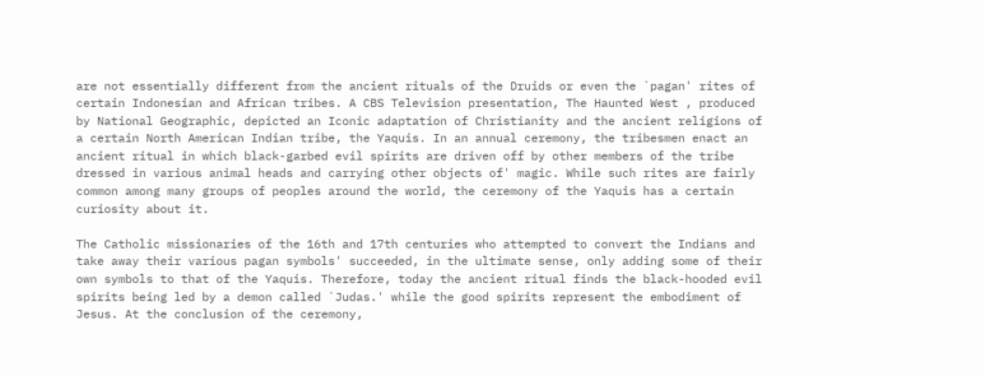are not essentially different from the ancient rituals of the Druids or even the `pagan' rites of certain Indonesian and African tribes. A CBS Television presentation, The Haunted West , produced by National Geographic, depicted an Iconic adaptation of Christianity and the ancient religions of a certain North American Indian tribe, the Yaquis. In an annual ceremony, the tribesmen enact an ancient ritual in which black-garbed evil spirits are driven off by other members of the tribe dressed in various animal heads and carrying other objects of' magic. While such rites are fairly common among many groups of peoples around the world, the ceremony of the Yaquis has a certain curiosity about it.

The Catholic missionaries of the 16th and 17th centuries who attempted to convert the Indians and take away their various pagan symbols' succeeded, in the ultimate sense, only adding some of their own symbols to that of the Yaquis. Therefore, today the ancient ritual finds the black-hooded evil spirits being led by a demon called `Judas.' while the good spirits represent the embodiment of Jesus. At the conclusion of the ceremony,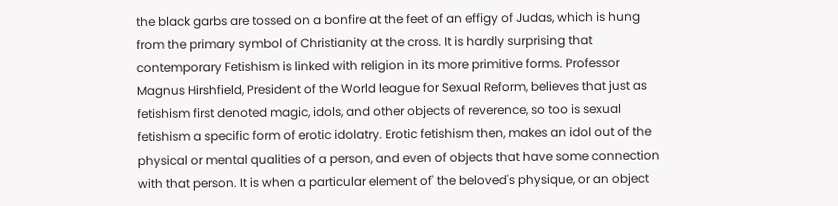the black garbs are tossed on a bonfire at the feet of an effigy of Judas, which is hung from the primary symbol of Christianity at the cross. It is hardly surprising that contemporary Fetishism is linked with religion in its more primitive forms. Professor Magnus Hirshfield, President of the World league for Sexual Reform, believes that just as fetishism first denoted magic, idols, and other objects of reverence, so too is sexual fetishism a specific form of erotic idolatry. Erotic fetishism then, makes an idol out of the physical or mental qualities of a person, and even of objects that have some connection with that person. It is when a particular element of' the beloved's physique, or an object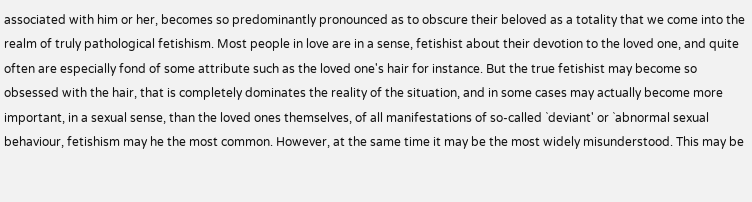associated with him or her, becomes so predominantly pronounced as to obscure their beloved as a totality that we come into the realm of truly pathological fetishism. Most people in love are in a sense, fetishist about their devotion to the loved one, and quite often are especially fond of some attribute such as the loved one's hair for instance. But the true fetishist may become so obsessed with the hair, that is completely dominates the reality of the situation, and in some cases may actually become more important, in a sexual sense, than the loved ones themselves, of all manifestations of so-called `deviant' or `abnormal sexual behaviour, fetishism may he the most common. However, at the same time it may be the most widely misunderstood. This may be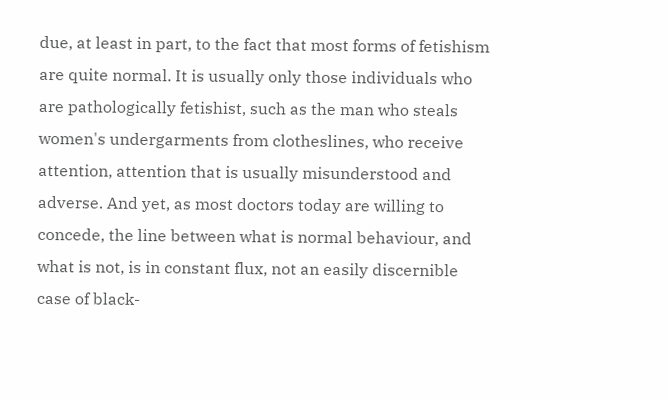due, at least in part, to the fact that most forms of fetishism are quite normal. It is usually only those individuals who are pathologically fetishist, such as the man who steals women's undergarments from clotheslines, who receive attention, attention that is usually misunderstood and adverse. And yet, as most doctors today are willing to concede, the line between what is normal behaviour, and what is not, is in constant flux, not an easily discernible case of black-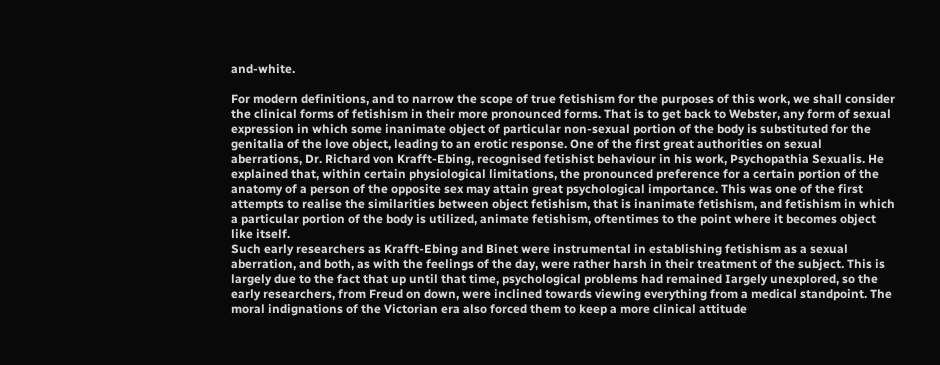and-white.

For modern definitions, and to narrow the scope of true fetishism for the purposes of this work, we shall consider the clinical forms of fetishism in their more pronounced forms. That is to get back to Webster, any form of sexual expression in which some inanimate object of particular non-sexual portion of the body is substituted for the genitalia of the love object, leading to an erotic response. One of the first great authorities on sexual aberrations, Dr. Richard von Krafft-Ebing, recognised fetishist behaviour in his work, Psychopathia Sexualis. He explained that, within certain physiological limitations, the pronounced preference for a certain portion of the anatomy of a person of the opposite sex may attain great psychological importance. This was one of the first attempts to realise the similarities between object fetishism, that is inanimate fetishism, and fetishism in which a particular portion of the body is utilized, animate fetishism, oftentimes to the point where it becomes object like itself.
Such early researchers as Krafft-Ebing and Binet were instrumental in establishing fetishism as a sexual aberration, and both, as with the feelings of the day, were rather harsh in their treatment of the subject. This is largely due to the fact that up until that time, psychological problems had remained Iargely unexplored, so the early researchers, from Freud on down, were inclined towards viewing everything from a medical standpoint. The moral indignations of the Victorian era also forced them to keep a more clinical attitude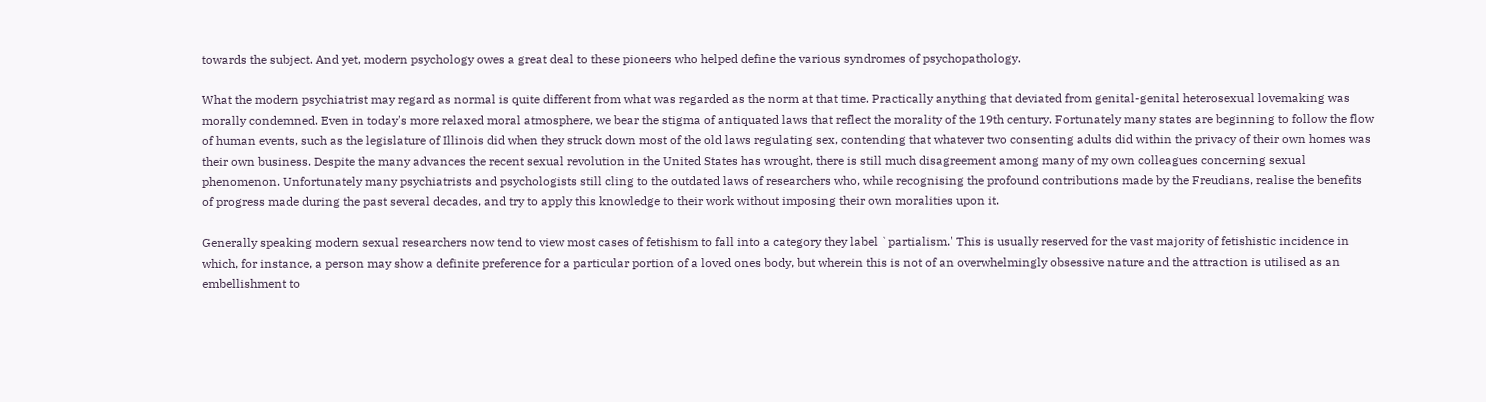towards the subject. And yet, modern psychology owes a great deal to these pioneers who helped define the various syndromes of psychopathology.

What the modern psychiatrist may regard as normal is quite different from what was regarded as the norm at that time. Practically anything that deviated from genital-genital heterosexual lovemaking was morally condemned. Even in today's more relaxed moral atmosphere, we bear the stigma of antiquated laws that reflect the morality of the 19th century. Fortunately many states are beginning to follow the flow of human events, such as the legislature of Illinois did when they struck down most of the old laws regulating sex, contending that whatever two consenting adults did within the privacy of their own homes was their own business. Despite the many advances the recent sexual revolution in the United States has wrought, there is still much disagreement among many of my own colleagues concerning sexual phenomenon. Unfortunately many psychiatrists and psychologists still cling to the outdated laws of researchers who, while recognising the profound contributions made by the Freudians, realise the benefits of progress made during the past several decades, and try to apply this knowledge to their work without imposing their own moralities upon it.

Generally speaking modern sexual researchers now tend to view most cases of fetishism to fall into a category they label `partialism.' This is usually reserved for the vast majority of fetishistic incidence in which, for instance, a person may show a definite preference for a particular portion of a loved ones body, but wherein this is not of an overwhelmingly obsessive nature and the attraction is utilised as an embellishment to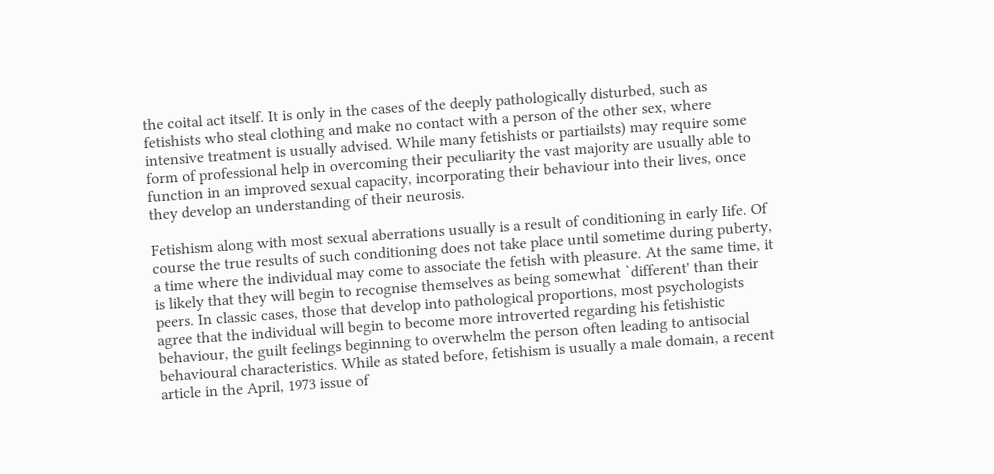the coital act itself. It is only in the cases of the deeply pathologically disturbed, such as fetishists who steal clothing and make no contact with a person of the other sex, where intensive treatment is usually advised. While many fetishists or partiailsts) may require some form of professional help in overcoming their peculiarity the vast majority are usually able to function in an improved sexual capacity, incorporating their behaviour into their lives, once they develop an understanding of their neurosis.

Fetishism along with most sexual aberrations usually is a result of conditioning in early Iife. Of course the true results of such conditioning does not take place until sometime during puberty, a time where the individual may come to associate the fetish with pleasure. At the same time, it is likely that they will begin to recognise themselves as being somewhat `different' than their peers. In classic cases, those that develop into pathological proportions, most psychologists agree that the individual will begin to become more introverted regarding his fetishistic behaviour, the guilt feelings beginning to overwhelm the person often leading to antisocial behavioural characteristics. While as stated before, fetishism is usually a male domain, a recent article in the April, 1973 issue of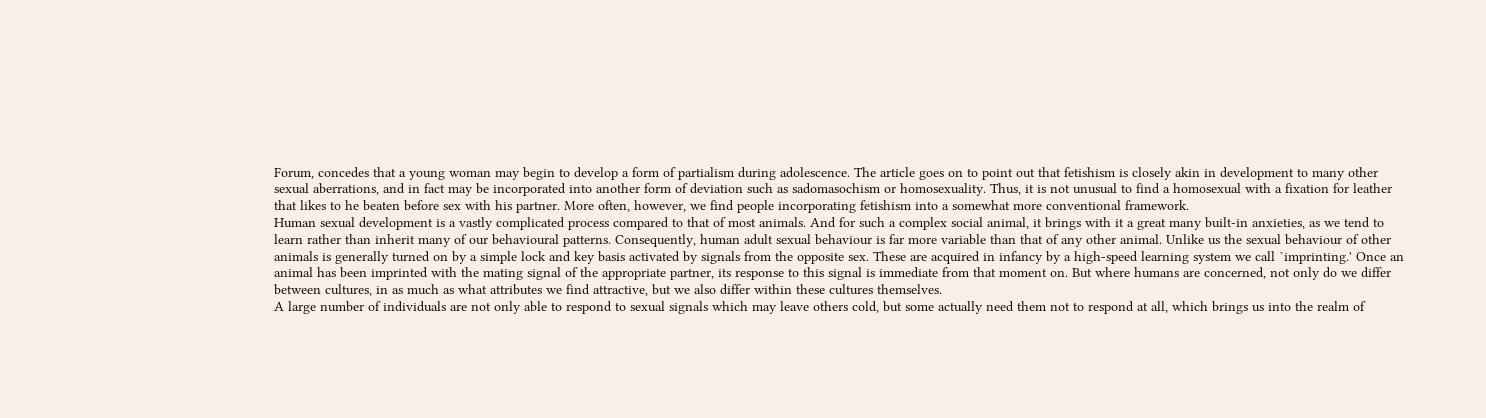Forum, concedes that a young woman may begin to develop a form of partialism during adolescence. The article goes on to point out that fetishism is closely akin in development to many other sexual aberrations, and in fact may be incorporated into another form of deviation such as sadomasochism or homosexuality. Thus, it is not unusual to find a homosexual with a fixation for leather that likes to he beaten before sex with his partner. More often, however, we find people incorporating fetishism into a somewhat more conventional framework.
Human sexual development is a vastly complicated process compared to that of most animals. And for such a complex social animal, it brings with it a great many built-in anxieties, as we tend to learn rather than inherit many of our behavioural patterns. Consequently, human adult sexual behaviour is far more variable than that of any other animal. Unlike us the sexual behaviour of other animals is generally turned on by a simple lock and key basis activated by signals from the opposite sex. These are acquired in infancy by a high-speed learning system we call `imprinting.' Once an animal has been imprinted with the mating signal of the appropriate partner, its response to this signal is immediate from that moment on. But where humans are concerned, not only do we differ between cultures, in as much as what attributes we find attractive, but we also differ within these cultures themselves.
A large number of individuals are not only able to respond to sexual signals which may leave others cold, but some actually need them not to respond at all, which brings us into the realm of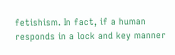fetishism. In fact, if a human responds in a lock and key manner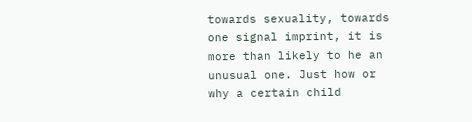towards sexuality, towards one signal imprint, it is more than likely to he an unusual one. Just how or why a certain child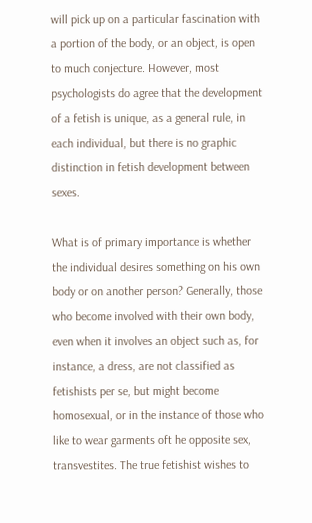will pick up on a particular fascination with a portion of the body, or an object, is open to much conjecture. However, most psychologists do agree that the development of a fetish is unique, as a general rule, in each individual, but there is no graphic distinction in fetish development between sexes.

What is of primary importance is whether the individual desires something on his own body or on another person? Generally, those who become involved with their own body, even when it involves an object such as, for instance, a dress, are not classified as fetishists per se, but might become homosexual, or in the instance of those who like to wear garments oft he opposite sex, transvestites. The true fetishist wishes to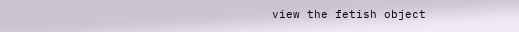view the fetish object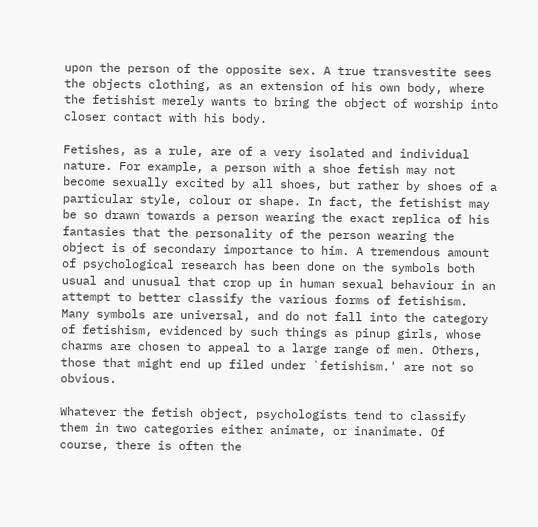upon the person of the opposite sex. A true transvestite sees the objects clothing, as an extension of his own body, where the fetishist merely wants to bring the object of worship into closer contact with his body.

Fetishes, as a rule, are of a very isolated and individual nature. For example, a person with a shoe fetish may not become sexually excited by all shoes, but rather by shoes of a particular style, colour or shape. In fact, the fetishist may be so drawn towards a person wearing the exact replica of his fantasies that the personality of the person wearing the object is of secondary importance to him. A tremendous amount of psychological research has been done on the symbols both usual and unusual that crop up in human sexual behaviour in an attempt to better classify the various forms of fetishism. Many symbols are universal, and do not fall into the category of fetishism, evidenced by such things as pinup girls, whose charms are chosen to appeal to a large range of men. Others, those that might end up filed under `fetishism.' are not so obvious.

Whatever the fetish object, psychologists tend to classify them in two categories either animate, or inanimate. Of course, there is often the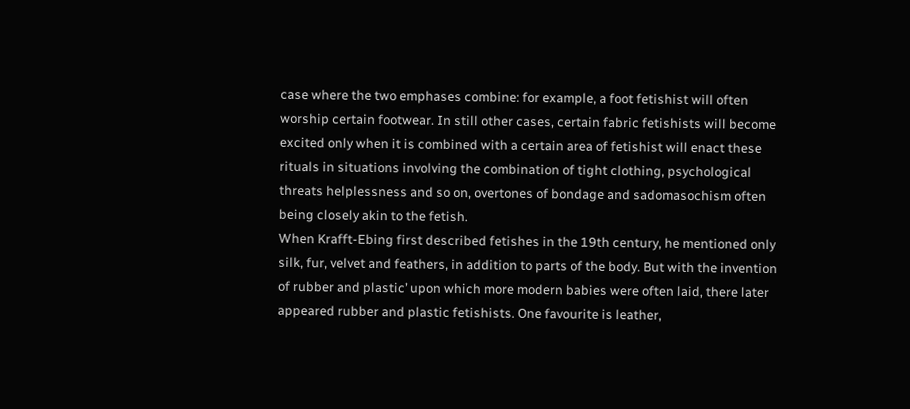case where the two emphases combine: for example, a foot fetishist will often worship certain footwear. In still other cases, certain fabric fetishists will become excited only when it is combined with a certain area of fetishist will enact these rituals in situations involving the combination of tight clothing, psychological threats helplessness and so on, overtones of bondage and sadomasochism often being closely akin to the fetish.
When Krafft-Ebing first described fetishes in the 19th century, he mentioned only silk, fur, velvet and feathers, in addition to parts of the body. But with the invention of rubber and plastic’ upon which more modern babies were often laid, there later appeared rubber and plastic fetishists. One favourite is leather,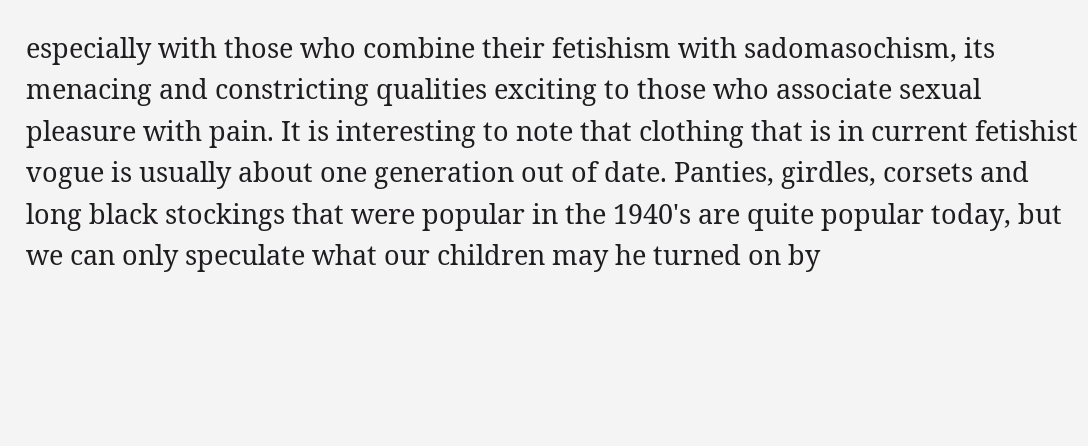especially with those who combine their fetishism with sadomasochism, its menacing and constricting qualities exciting to those who associate sexual pleasure with pain. It is interesting to note that clothing that is in current fetishist vogue is usually about one generation out of date. Panties, girdles, corsets and long black stockings that were popular in the 1940's are quite popular today, but we can only speculate what our children may he turned on by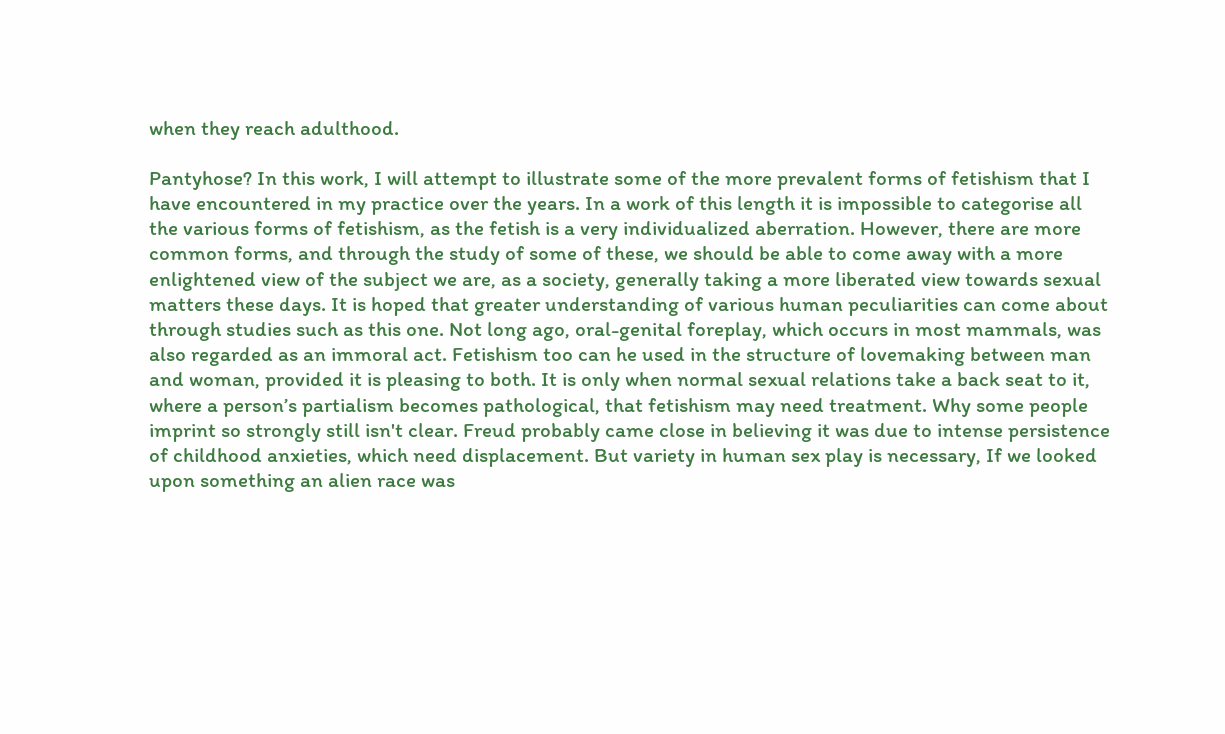when they reach adulthood.

Pantyhose? In this work, I will attempt to illustrate some of the more prevalent forms of fetishism that I have encountered in my practice over the years. In a work of this length it is impossible to categorise all the various forms of fetishism, as the fetish is a very individualized aberration. However, there are more common forms, and through the study of some of these, we should be able to come away with a more enlightened view of the subject we are, as a society, generally taking a more liberated view towards sexual matters these days. It is hoped that greater understanding of various human peculiarities can come about through studies such as this one. Not long ago, oral-genital foreplay, which occurs in most mammals, was also regarded as an immoral act. Fetishism too can he used in the structure of lovemaking between man and woman, provided it is pleasing to both. It is only when normal sexual relations take a back seat to it, where a person’s partialism becomes pathological, that fetishism may need treatment. Why some people imprint so strongly still isn't clear. Freud probably came close in believing it was due to intense persistence of childhood anxieties, which need displacement. But variety in human sex play is necessary, If we looked upon something an alien race was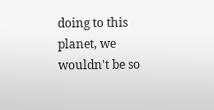doing to this planet, we wouldn't be so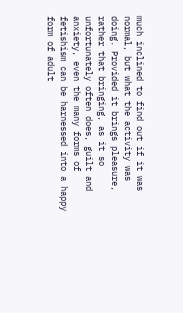much inclined to find out if it was normal, but what the activity was doing. Provided it brings pleasure, rather that bringing, as it so unfortunately often does, guilt and anxiety, even the many forms of fetishism can be harnessed into a happy form of adult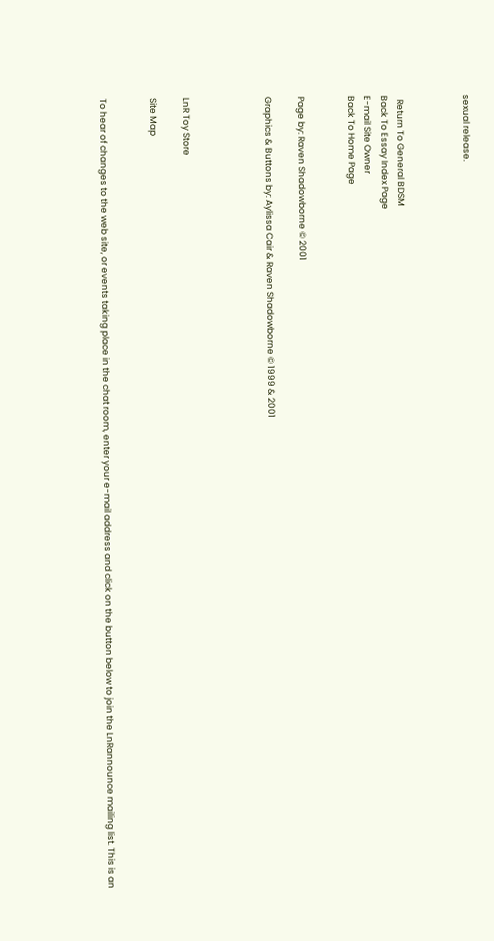sexual release.



  Return To General BDSM
Back To Essay Index Page
E-mail Site Owner
Back To Home Page


Page by: Raven Shadowborne © 2001

Graphics & Buttons by: Aylissa Cair & Raven Shadowborne © 1999 & 2001




LnR Toy Store

Site Map


To hear of changes to the web site, or events taking place in the chat room, enter your e-mail address and click on the button below to join the LnRannounce mailing list. This is an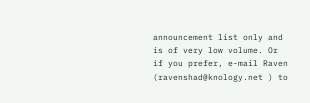announcement list only and is of very low volume. Or if you prefer, e-mail Raven (ravenshad@knology.net ) to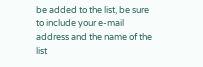be added to the list, be sure to include your e-mail address and the name of the list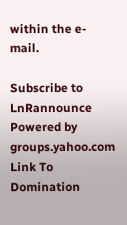within the e-mail.

Subscribe to LnRannounce
Powered by groups.yahoo.com
Link To Domination